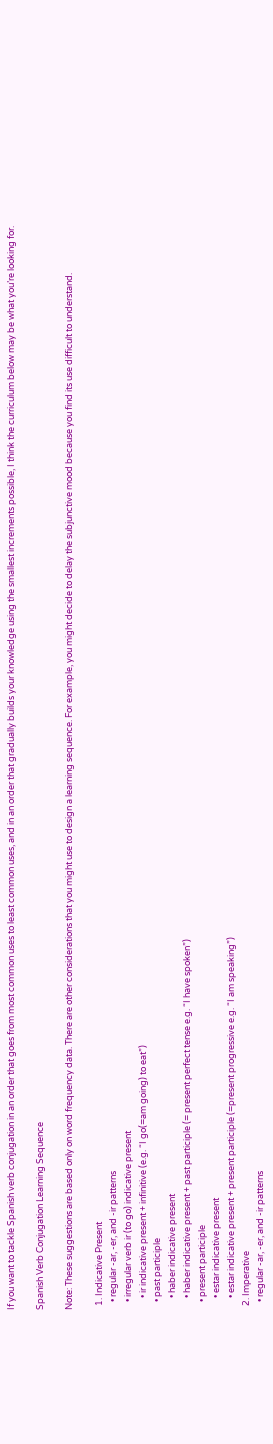If you want to tackle Spanish verb conjugation in an order that goes from most common uses to least common uses, and in an order that gradually builds your knowledge using the smallest increments possible, I think the curriculum below may be what you’re looking for.

Spanish Verb Conjugation Learning Sequence

Note: These suggestions are based only on word frequency data. There are other considerations that you might use to design a learning sequence. For example, you might decide to delay the subjunctive mood because you find its use difficult to understand.

  1. Indicative Present
    • regular -ar, -er, and -ir patterns
    • irregular verb ir (to go) indicative present
      • ir indicative present + infinitive (e.g. “I go(=am going) to eat”)
    • past participle
      • haber indicative present
      • haber indicative present + past participle (= present perfect tense e.g. “I have spoken”)
    • present participle
      • estar indicative present
      • estar indicative present + present participle (=present progressive e.g. “I am speaking”)
  2. Imperative
    • regular -ar, -er, and -ir patterns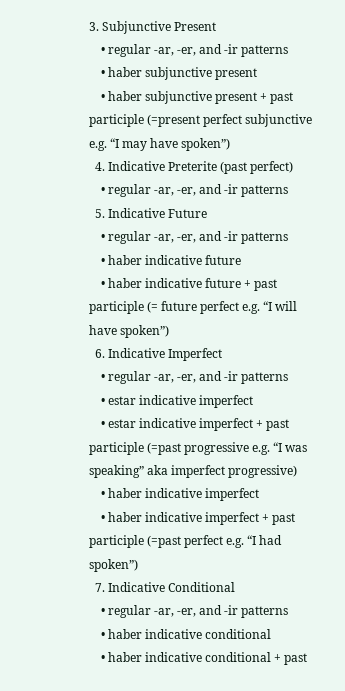3. Subjunctive Present
    • regular -ar, -er, and -ir patterns
    • haber subjunctive present
    • haber subjunctive present + past participle (=present perfect subjunctive e.g. “I may have spoken”)
  4. Indicative Preterite (past perfect)
    • regular -ar, -er, and -ir patterns
  5. Indicative Future
    • regular -ar, -er, and -ir patterns
    • haber indicative future
    • haber indicative future + past participle (= future perfect e.g. “I will have spoken”)
  6. Indicative Imperfect
    • regular -ar, -er, and -ir patterns
    • estar indicative imperfect
    • estar indicative imperfect + past participle (=past progressive e.g. “I was speaking” aka imperfect progressive)
    • haber indicative imperfect
    • haber indicative imperfect + past participle (=past perfect e.g. “I had spoken”)
  7. Indicative Conditional
    • regular -ar, -er, and -ir patterns
    • haber indicative conditional
    • haber indicative conditional + past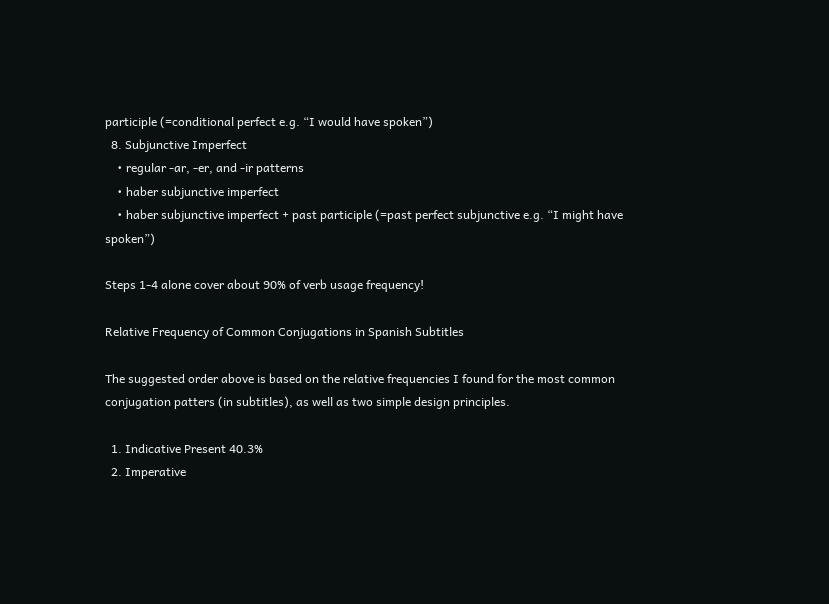participle (=conditional perfect e.g. “I would have spoken”)
  8. Subjunctive Imperfect
    • regular -ar, -er, and -ir patterns
    • haber subjunctive imperfect
    • haber subjunctive imperfect + past participle (=past perfect subjunctive e.g. “I might have spoken”)

Steps 1-4 alone cover about 90% of verb usage frequency!

Relative Frequency of Common Conjugations in Spanish Subtitles

The suggested order above is based on the relative frequencies I found for the most common conjugation patters (in subtitles), as well as two simple design principles.

  1. Indicative Present 40.3%
  2. Imperative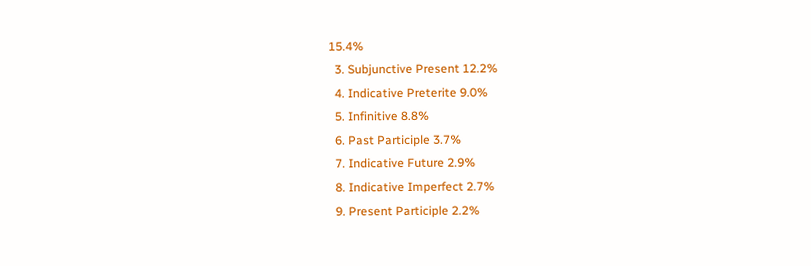15.4%
  3. Subjunctive Present 12.2%
  4. Indicative Preterite 9.0%
  5. Infinitive 8.8%
  6. Past Participle 3.7%
  7. Indicative Future 2.9%
  8. Indicative Imperfect 2.7%
  9. Present Participle 2.2%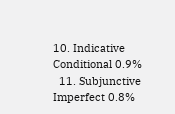10. Indicative Conditional 0.9%
  11. Subjunctive Imperfect 0.8%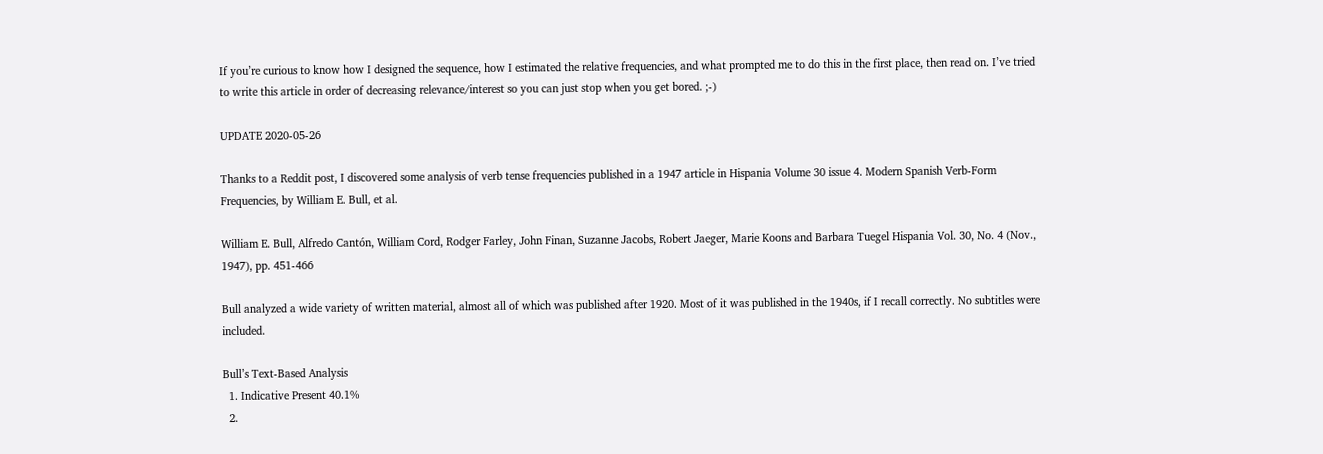If you’re curious to know how I designed the sequence, how I estimated the relative frequencies, and what prompted me to do this in the first place, then read on. I’ve tried to write this article in order of decreasing relevance/interest so you can just stop when you get bored. ;-)

UPDATE 2020-05-26

Thanks to a Reddit post, I discovered some analysis of verb tense frequencies published in a 1947 article in Hispania Volume 30 issue 4. Modern Spanish Verb-Form Frequencies, by William E. Bull, et al.

William E. Bull, Alfredo Cantón, William Cord, Rodger Farley, John Finan, Suzanne Jacobs, Robert Jaeger, Marie Koons and Barbara Tuegel Hispania Vol. 30, No. 4 (Nov., 1947), pp. 451-466

Bull analyzed a wide variety of written material, almost all of which was published after 1920. Most of it was published in the 1940s, if I recall correctly. No subtitles were included.

Bull’s Text-Based Analysis
  1. Indicative Present 40.1%
  2.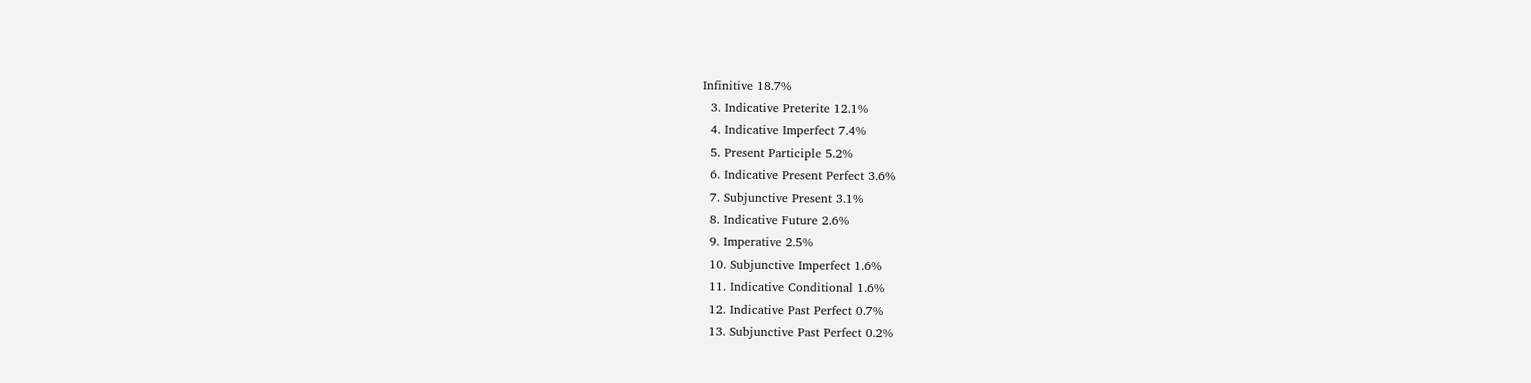Infinitive 18.7%
  3. Indicative Preterite 12.1%
  4. Indicative Imperfect 7.4%
  5. Present Participle 5.2%
  6. Indicative Present Perfect 3.6%
  7. Subjunctive Present 3.1%
  8. Indicative Future 2.6%
  9. Imperative 2.5%
  10. Subjunctive Imperfect 1.6%
  11. Indicative Conditional 1.6%
  12. Indicative Past Perfect 0.7%
  13. Subjunctive Past Perfect 0.2%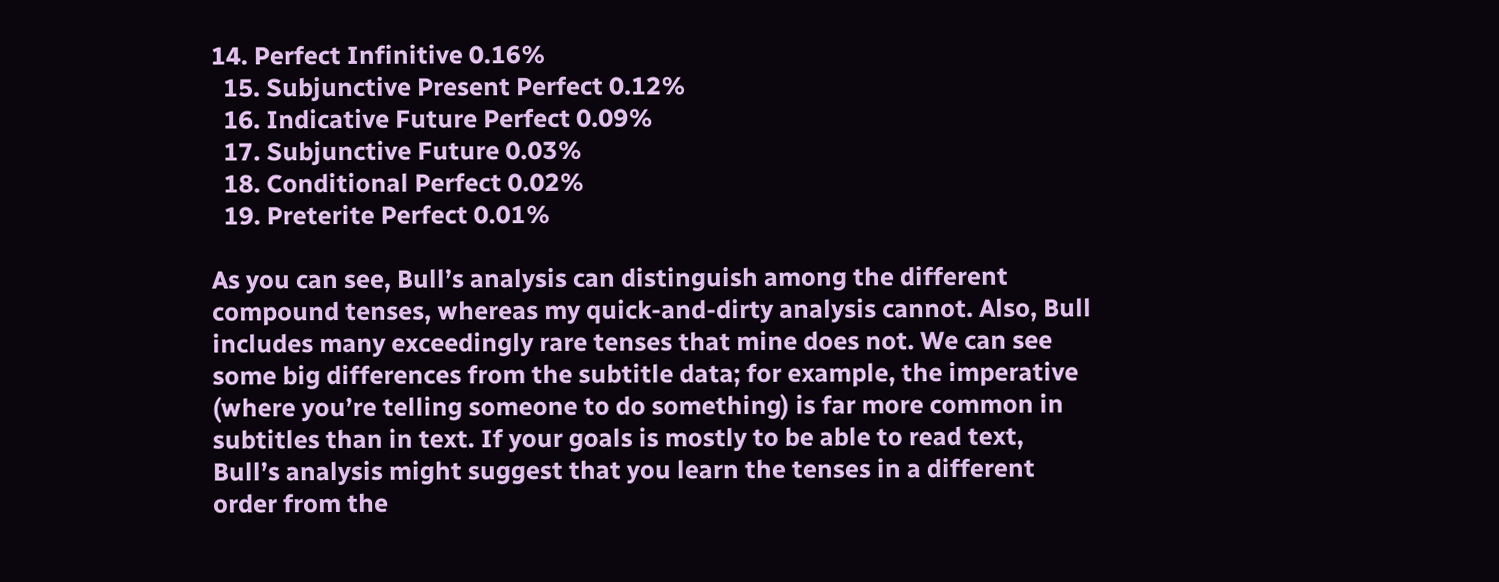14. Perfect Infinitive 0.16%
  15. Subjunctive Present Perfect 0.12%
  16. Indicative Future Perfect 0.09%
  17. Subjunctive Future 0.03%
  18. Conditional Perfect 0.02%
  19. Preterite Perfect 0.01%

As you can see, Bull’s analysis can distinguish among the different compound tenses, whereas my quick-and-dirty analysis cannot. Also, Bull includes many exceedingly rare tenses that mine does not. We can see some big differences from the subtitle data; for example, the imperative (where you’re telling someone to do something) is far more common in subtitles than in text. If your goals is mostly to be able to read text, Bull’s analysis might suggest that you learn the tenses in a different order from the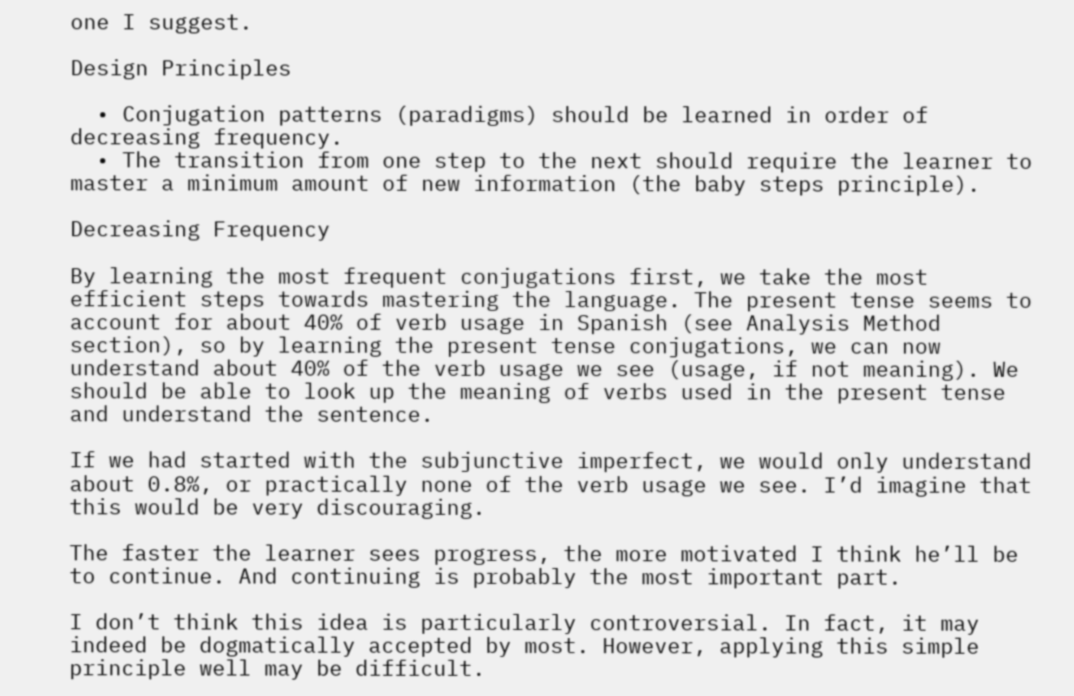one I suggest.

Design Principles

  • Conjugation patterns (paradigms) should be learned in order of decreasing frequency.
  • The transition from one step to the next should require the learner to master a minimum amount of new information (the baby steps principle).

Decreasing Frequency

By learning the most frequent conjugations first, we take the most efficient steps towards mastering the language. The present tense seems to account for about 40% of verb usage in Spanish (see Analysis Method section), so by learning the present tense conjugations, we can now understand about 40% of the verb usage we see (usage, if not meaning). We should be able to look up the meaning of verbs used in the present tense and understand the sentence.

If we had started with the subjunctive imperfect, we would only understand about 0.8%, or practically none of the verb usage we see. I’d imagine that this would be very discouraging.

The faster the learner sees progress, the more motivated I think he’ll be to continue. And continuing is probably the most important part.

I don’t think this idea is particularly controversial. In fact, it may indeed be dogmatically accepted by most. However, applying this simple principle well may be difficult.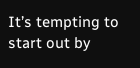It’s tempting to start out by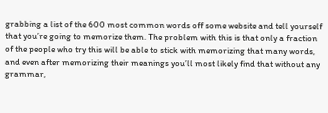grabbing a list of the 600 most common words off some website and tell yourself that you’re going to memorize them. The problem with this is that only a fraction of the people who try this will be able to stick with memorizing that many words, and even after memorizing their meanings you’ll most likely find that without any grammar,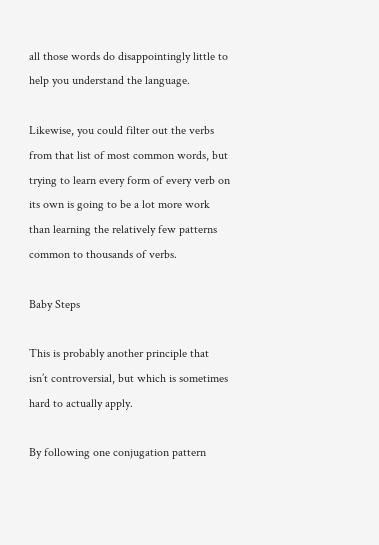all those words do disappointingly little to help you understand the language.

Likewise, you could filter out the verbs from that list of most common words, but trying to learn every form of every verb on its own is going to be a lot more work than learning the relatively few patterns common to thousands of verbs.

Baby Steps

This is probably another principle that isn’t controversial, but which is sometimes hard to actually apply.

By following one conjugation pattern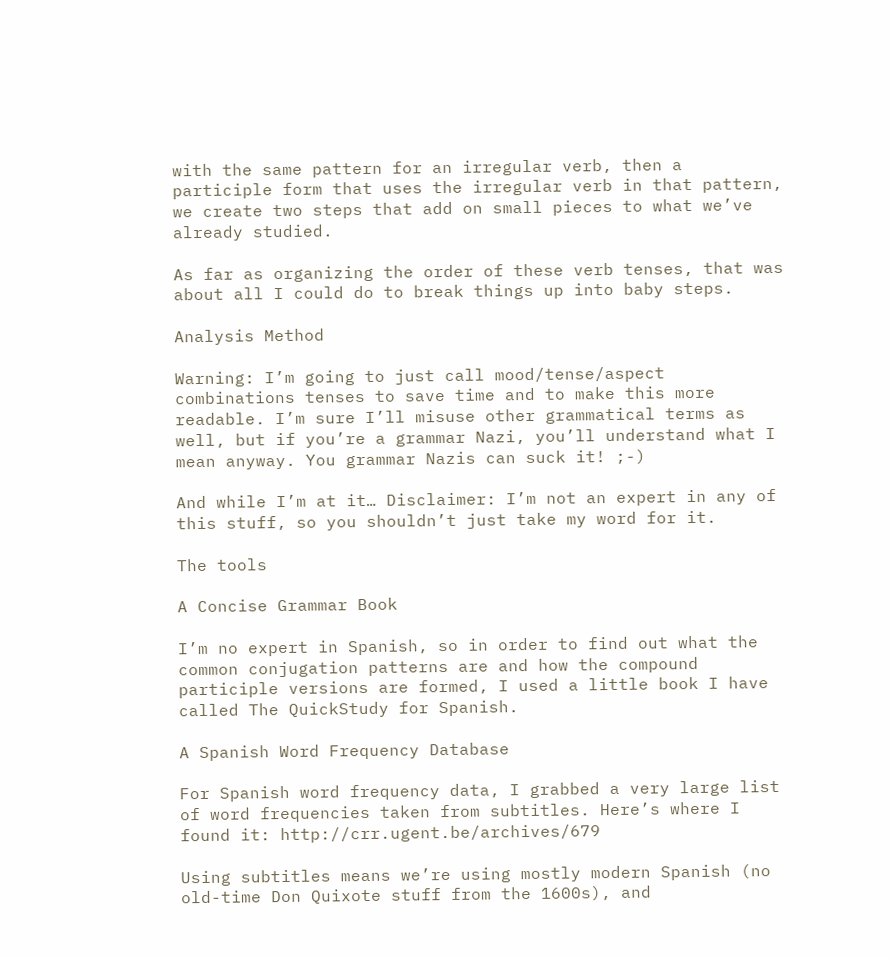with the same pattern for an irregular verb, then a participle form that uses the irregular verb in that pattern, we create two steps that add on small pieces to what we’ve already studied.

As far as organizing the order of these verb tenses, that was about all I could do to break things up into baby steps.

Analysis Method

Warning: I’m going to just call mood/tense/aspect combinations tenses to save time and to make this more readable. I’m sure I’ll misuse other grammatical terms as well, but if you’re a grammar Nazi, you’ll understand what I mean anyway. You grammar Nazis can suck it! ;-)

And while I’m at it… Disclaimer: I’m not an expert in any of this stuff, so you shouldn’t just take my word for it.

The tools

A Concise Grammar Book

I’m no expert in Spanish, so in order to find out what the common conjugation patterns are and how the compound participle versions are formed, I used a little book I have called The QuickStudy for Spanish.

A Spanish Word Frequency Database

For Spanish word frequency data, I grabbed a very large list of word frequencies taken from subtitles. Here’s where I found it: http://crr.ugent.be/archives/679

Using subtitles means we’re using mostly modern Spanish (no old-time Don Quixote stuff from the 1600s), and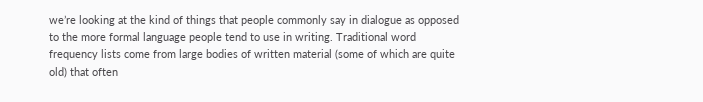we’re looking at the kind of things that people commonly say in dialogue as opposed to the more formal language people tend to use in writing. Traditional word frequency lists come from large bodies of written material (some of which are quite old) that often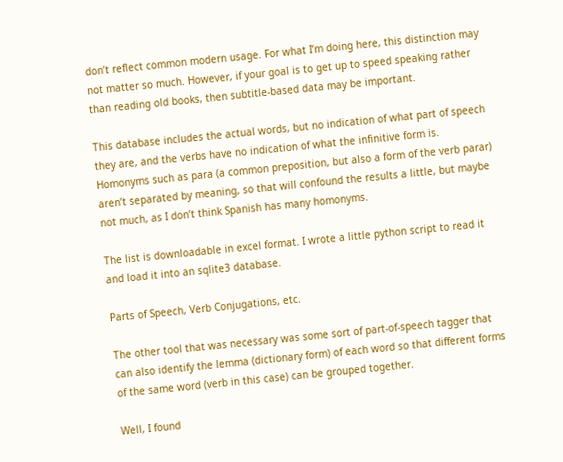don’t reflect common modern usage. For what I’m doing here, this distinction may not matter so much. However, if your goal is to get up to speed speaking rather than reading old books, then subtitle-based data may be important.

This database includes the actual words, but no indication of what part of speech they are, and the verbs have no indication of what the infinitive form is. Homonyms such as para (a common preposition, but also a form of the verb parar) aren’t separated by meaning, so that will confound the results a little, but maybe not much, as I don’t think Spanish has many homonyms.

The list is downloadable in excel format. I wrote a little python script to read it and load it into an sqlite3 database.

Parts of Speech, Verb Conjugations, etc.

The other tool that was necessary was some sort of part-of-speech tagger that can also identify the lemma (dictionary form) of each word so that different forms of the same word (verb in this case) can be grouped together.

Well, I found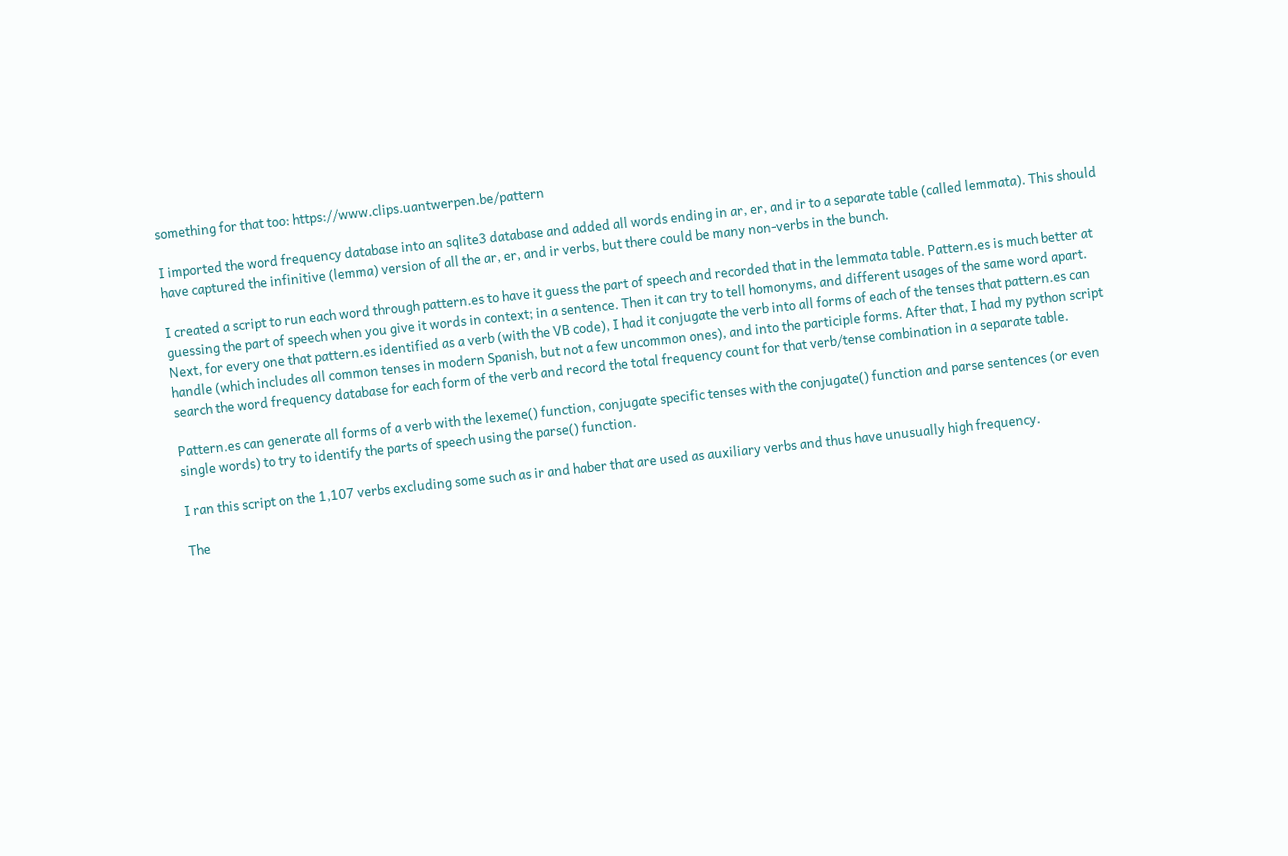something for that too: https://www.clips.uantwerpen.be/pattern

I imported the word frequency database into an sqlite3 database and added all words ending in ar, er, and ir to a separate table (called lemmata). This should have captured the infinitive (lemma) version of all the ar, er, and ir verbs, but there could be many non-verbs in the bunch.

I created a script to run each word through pattern.es to have it guess the part of speech and recorded that in the lemmata table. Pattern.es is much better at guessing the part of speech when you give it words in context; in a sentence. Then it can try to tell homonyms, and different usages of the same word apart. Next, for every one that pattern.es identified as a verb (with the VB code), I had it conjugate the verb into all forms of each of the tenses that pattern.es can handle (which includes all common tenses in modern Spanish, but not a few uncommon ones), and into the participle forms. After that, I had my python script search the word frequency database for each form of the verb and record the total frequency count for that verb/tense combination in a separate table.

Pattern.es can generate all forms of a verb with the lexeme() function, conjugate specific tenses with the conjugate() function and parse sentences (or even single words) to try to identify the parts of speech using the parse() function.

I ran this script on the 1,107 verbs excluding some such as ir and haber that are used as auxiliary verbs and thus have unusually high frequency.

The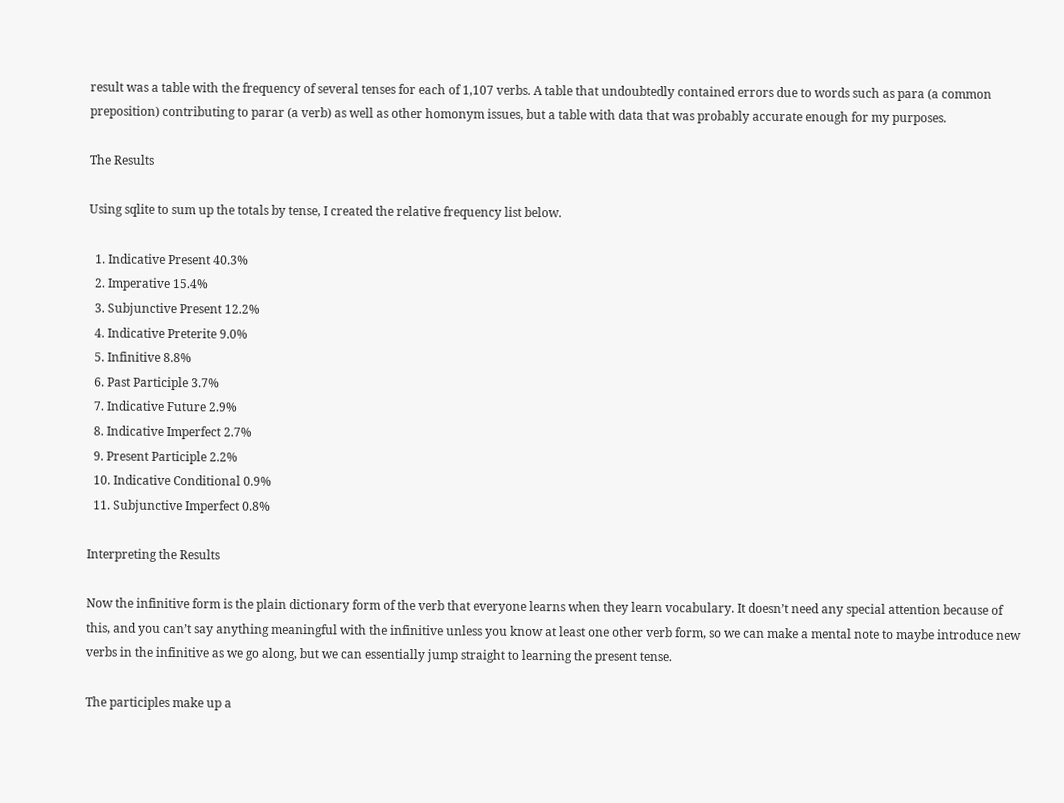result was a table with the frequency of several tenses for each of 1,107 verbs. A table that undoubtedly contained errors due to words such as para (a common preposition) contributing to parar (a verb) as well as other homonym issues, but a table with data that was probably accurate enough for my purposes.

The Results

Using sqlite to sum up the totals by tense, I created the relative frequency list below.

  1. Indicative Present 40.3%
  2. Imperative 15.4%
  3. Subjunctive Present 12.2%
  4. Indicative Preterite 9.0%
  5. Infinitive 8.8%
  6. Past Participle 3.7%
  7. Indicative Future 2.9%
  8. Indicative Imperfect 2.7%
  9. Present Participle 2.2%
  10. Indicative Conditional 0.9%
  11. Subjunctive Imperfect 0.8%

Interpreting the Results

Now the infinitive form is the plain dictionary form of the verb that everyone learns when they learn vocabulary. It doesn’t need any special attention because of this, and you can’t say anything meaningful with the infinitive unless you know at least one other verb form, so we can make a mental note to maybe introduce new verbs in the infinitive as we go along, but we can essentially jump straight to learning the present tense.

The participles make up a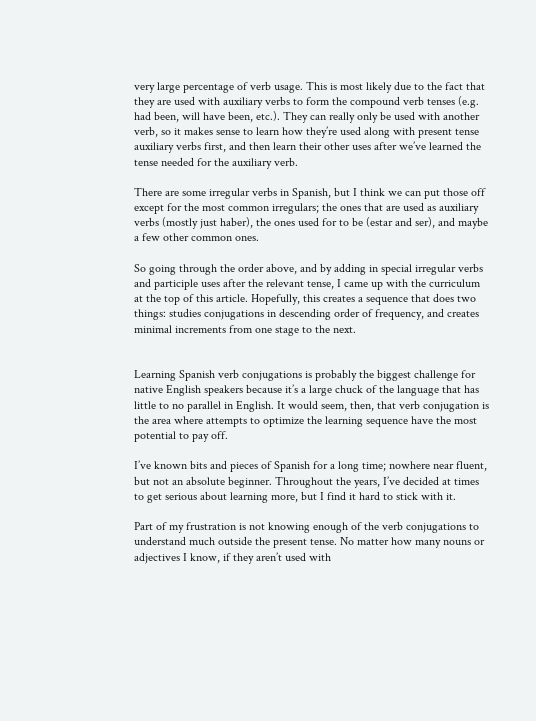very large percentage of verb usage. This is most likely due to the fact that they are used with auxiliary verbs to form the compound verb tenses (e.g. had been, will have been, etc.). They can really only be used with another verb, so it makes sense to learn how they’re used along with present tense auxiliary verbs first, and then learn their other uses after we’ve learned the tense needed for the auxiliary verb.

There are some irregular verbs in Spanish, but I think we can put those off except for the most common irregulars; the ones that are used as auxiliary verbs (mostly just haber), the ones used for to be (estar and ser), and maybe a few other common ones.

So going through the order above, and by adding in special irregular verbs and participle uses after the relevant tense, I came up with the curriculum at the top of this article. Hopefully, this creates a sequence that does two things: studies conjugations in descending order of frequency, and creates minimal increments from one stage to the next.


Learning Spanish verb conjugations is probably the biggest challenge for native English speakers because it’s a large chuck of the language that has little to no parallel in English. It would seem, then, that verb conjugation is the area where attempts to optimize the learning sequence have the most potential to pay off.

I’ve known bits and pieces of Spanish for a long time; nowhere near fluent, but not an absolute beginner. Throughout the years, I’ve decided at times to get serious about learning more, but I find it hard to stick with it.

Part of my frustration is not knowing enough of the verb conjugations to understand much outside the present tense. No matter how many nouns or adjectives I know, if they aren’t used with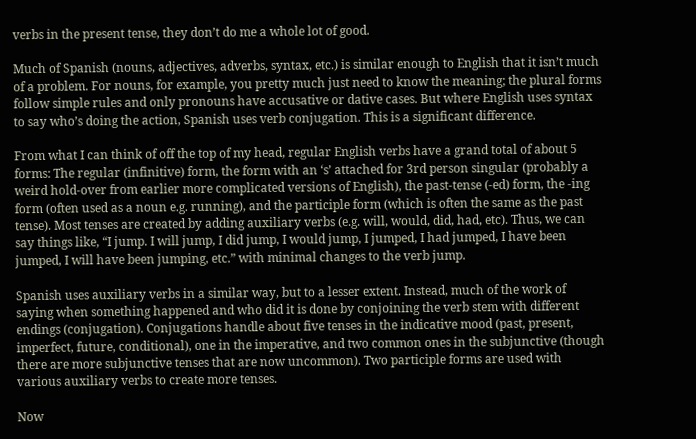verbs in the present tense, they don’t do me a whole lot of good.

Much of Spanish (nouns, adjectives, adverbs, syntax, etc.) is similar enough to English that it isn’t much of a problem. For nouns, for example, you pretty much just need to know the meaning; the plural forms follow simple rules and only pronouns have accusative or dative cases. But where English uses syntax to say who’s doing the action, Spanish uses verb conjugation. This is a significant difference.

From what I can think of off the top of my head, regular English verbs have a grand total of about 5 forms: The regular (infinitive) form, the form with an ‘s’ attached for 3rd person singular (probably a weird hold-over from earlier more complicated versions of English), the past-tense (-ed) form, the -ing form (often used as a noun e.g. running), and the participle form (which is often the same as the past tense). Most tenses are created by adding auxiliary verbs (e.g. will, would, did, had, etc). Thus, we can say things like, “I jump. I will jump, I did jump, I would jump, I jumped, I had jumped, I have been jumped, I will have been jumping, etc.” with minimal changes to the verb jump.

Spanish uses auxiliary verbs in a similar way, but to a lesser extent. Instead, much of the work of saying when something happened and who did it is done by conjoining the verb stem with different endings (conjugation). Conjugations handle about five tenses in the indicative mood (past, present, imperfect, future, conditional), one in the imperative, and two common ones in the subjunctive (though there are more subjunctive tenses that are now uncommon). Two participle forms are used with various auxiliary verbs to create more tenses.

Now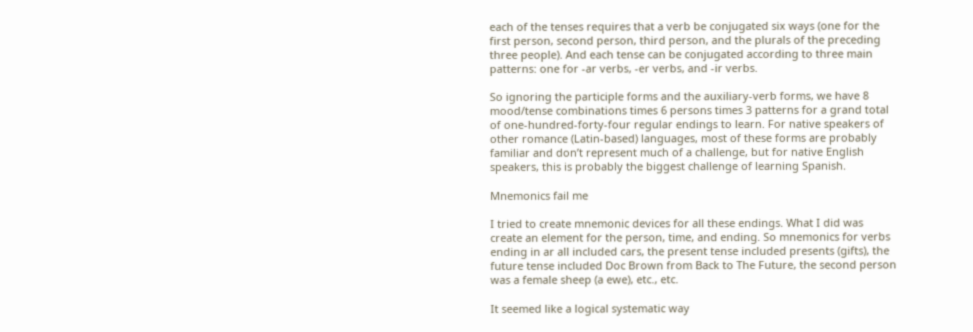each of the tenses requires that a verb be conjugated six ways (one for the first person, second person, third person, and the plurals of the preceding three people). And each tense can be conjugated according to three main patterns: one for -ar verbs, -er verbs, and -ir verbs.

So ignoring the participle forms and the auxiliary-verb forms, we have 8 mood/tense combinations times 6 persons times 3 patterns for a grand total of one-hundred-forty-four regular endings to learn. For native speakers of other romance (Latin-based) languages, most of these forms are probably familiar and don’t represent much of a challenge, but for native English speakers, this is probably the biggest challenge of learning Spanish.

Mnemonics fail me

I tried to create mnemonic devices for all these endings. What I did was create an element for the person, time, and ending. So mnemonics for verbs ending in ar all included cars, the present tense included presents (gifts), the future tense included Doc Brown from Back to The Future, the second person was a female sheep (a ewe), etc., etc.

It seemed like a logical systematic way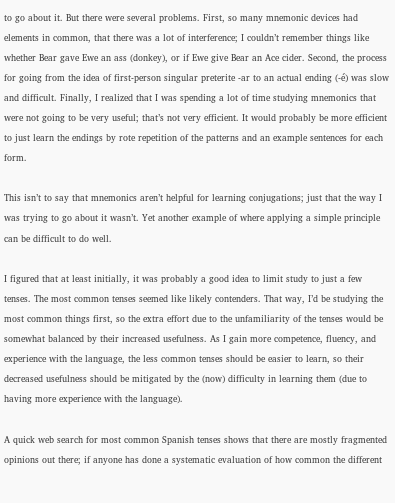to go about it. But there were several problems. First, so many mnemonic devices had elements in common, that there was a lot of interference; I couldn’t remember things like whether Bear gave Ewe an ass (donkey), or if Ewe give Bear an Ace cider. Second, the process for going from the idea of first-person singular preterite -ar to an actual ending (-é) was slow and difficult. Finally, I realized that I was spending a lot of time studying mnemonics that were not going to be very useful; that’s not very efficient. It would probably be more efficient to just learn the endings by rote repetition of the patterns and an example sentences for each form.

This isn’t to say that mnemonics aren’t helpful for learning conjugations; just that the way I was trying to go about it wasn’t. Yet another example of where applying a simple principle can be difficult to do well.

I figured that at least initially, it was probably a good idea to limit study to just a few tenses. The most common tenses seemed like likely contenders. That way, I’d be studying the most common things first, so the extra effort due to the unfamiliarity of the tenses would be somewhat balanced by their increased usefulness. As I gain more competence, fluency, and experience with the language, the less common tenses should be easier to learn, so their decreased usefulness should be mitigated by the (now) difficulty in learning them (due to having more experience with the language).

A quick web search for most common Spanish tenses shows that there are mostly fragmented opinions out there; if anyone has done a systematic evaluation of how common the different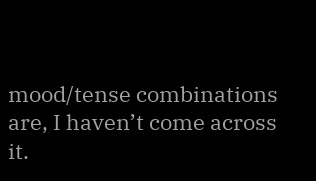mood/tense combinations are, I haven’t come across it.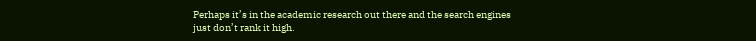Perhaps it’s in the academic research out there and the search engines just don’t rank it high.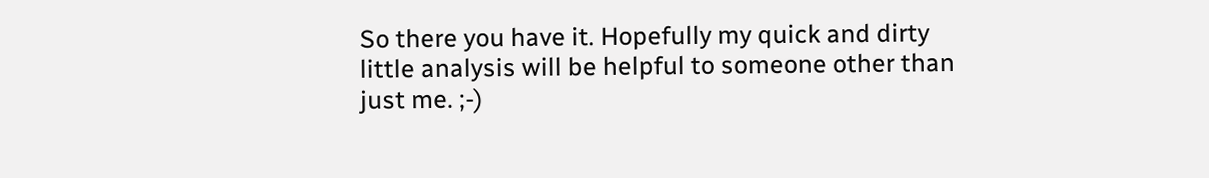So there you have it. Hopefully my quick and dirty little analysis will be helpful to someone other than just me. ;-)